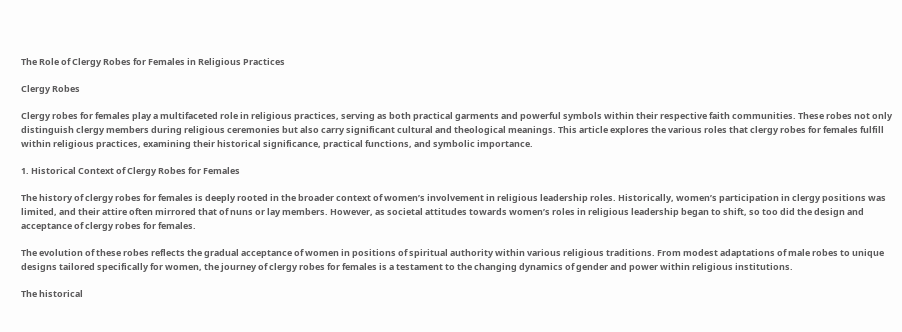The Role of Clergy Robes for Females in Religious Practices

Clergy Robes

Clergy robes for females play a multifaceted role in religious practices, serving as both practical garments and powerful symbols within their respective faith communities. These robes not only distinguish clergy members during religious ceremonies but also carry significant cultural and theological meanings. This article explores the various roles that clergy robes for females fulfill within religious practices, examining their historical significance, practical functions, and symbolic importance.

1. Historical Context of Clergy Robes for Females

The history of clergy robes for females is deeply rooted in the broader context of women’s involvement in religious leadership roles. Historically, women’s participation in clergy positions was limited, and their attire often mirrored that of nuns or lay members. However, as societal attitudes towards women’s roles in religious leadership began to shift, so too did the design and acceptance of clergy robes for females.

The evolution of these robes reflects the gradual acceptance of women in positions of spiritual authority within various religious traditions. From modest adaptations of male robes to unique designs tailored specifically for women, the journey of clergy robes for females is a testament to the changing dynamics of gender and power within religious institutions.

The historical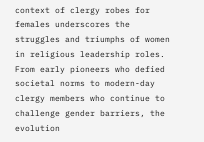context of clergy robes for females underscores the struggles and triumphs of women in religious leadership roles. From early pioneers who defied societal norms to modern-day clergy members who continue to challenge gender barriers, the evolution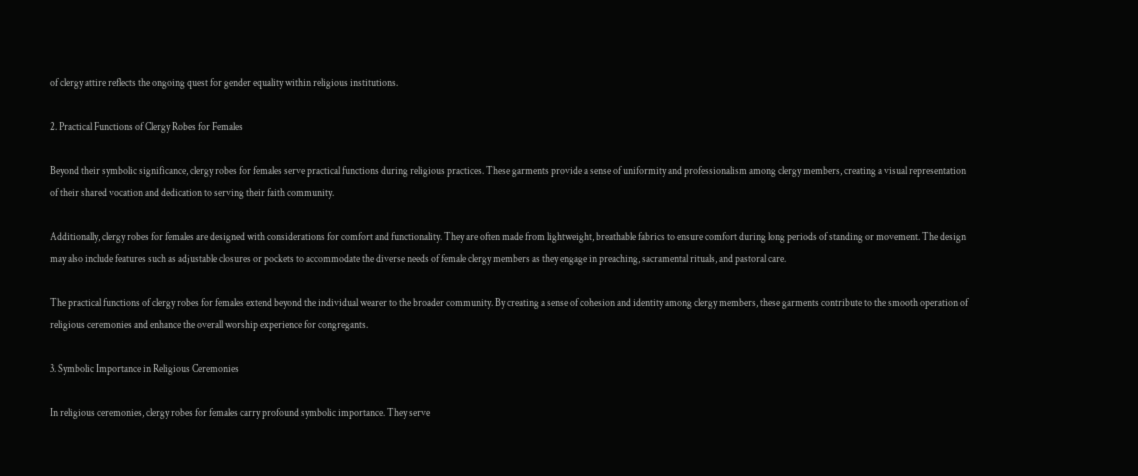of clergy attire reflects the ongoing quest for gender equality within religious institutions.

2. Practical Functions of Clergy Robes for Females

Beyond their symbolic significance, clergy robes for females serve practical functions during religious practices. These garments provide a sense of uniformity and professionalism among clergy members, creating a visual representation of their shared vocation and dedication to serving their faith community.

Additionally, clergy robes for females are designed with considerations for comfort and functionality. They are often made from lightweight, breathable fabrics to ensure comfort during long periods of standing or movement. The design may also include features such as adjustable closures or pockets to accommodate the diverse needs of female clergy members as they engage in preaching, sacramental rituals, and pastoral care.

The practical functions of clergy robes for females extend beyond the individual wearer to the broader community. By creating a sense of cohesion and identity among clergy members, these garments contribute to the smooth operation of religious ceremonies and enhance the overall worship experience for congregants.

3. Symbolic Importance in Religious Ceremonies

In religious ceremonies, clergy robes for females carry profound symbolic importance. They serve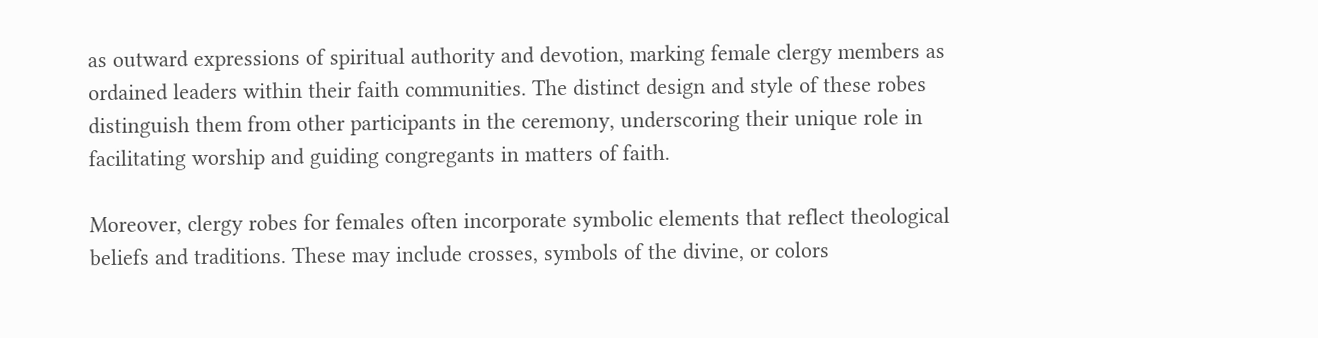as outward expressions of spiritual authority and devotion, marking female clergy members as ordained leaders within their faith communities. The distinct design and style of these robes distinguish them from other participants in the ceremony, underscoring their unique role in facilitating worship and guiding congregants in matters of faith.

Moreover, clergy robes for females often incorporate symbolic elements that reflect theological beliefs and traditions. These may include crosses, symbols of the divine, or colors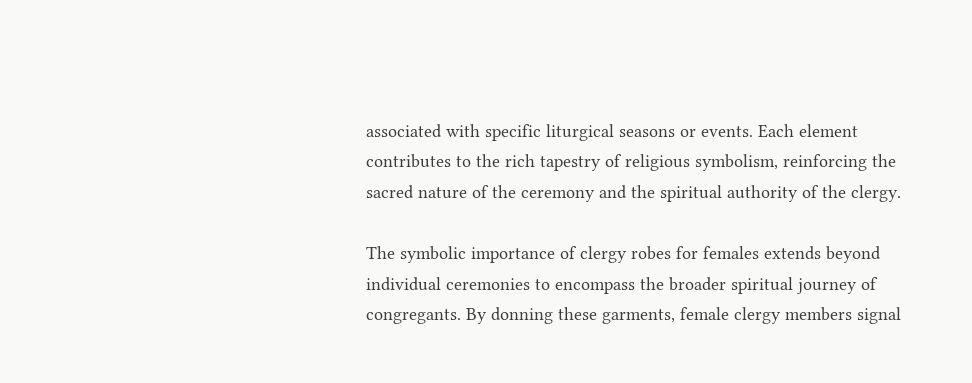associated with specific liturgical seasons or events. Each element contributes to the rich tapestry of religious symbolism, reinforcing the sacred nature of the ceremony and the spiritual authority of the clergy.

The symbolic importance of clergy robes for females extends beyond individual ceremonies to encompass the broader spiritual journey of congregants. By donning these garments, female clergy members signal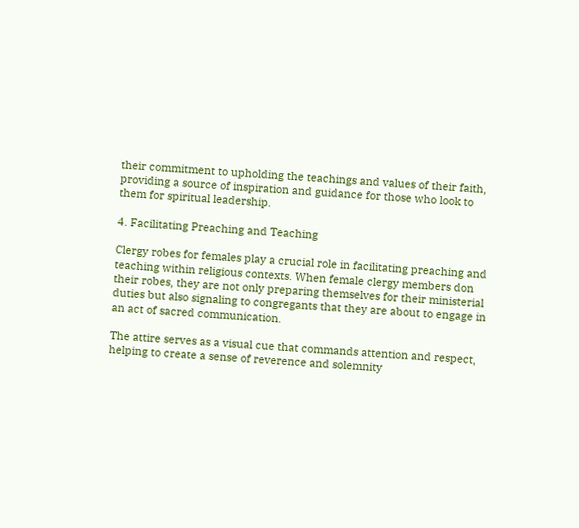their commitment to upholding the teachings and values of their faith, providing a source of inspiration and guidance for those who look to them for spiritual leadership.

4. Facilitating Preaching and Teaching

Clergy robes for females play a crucial role in facilitating preaching and teaching within religious contexts. When female clergy members don their robes, they are not only preparing themselves for their ministerial duties but also signaling to congregants that they are about to engage in an act of sacred communication.

The attire serves as a visual cue that commands attention and respect, helping to create a sense of reverence and solemnity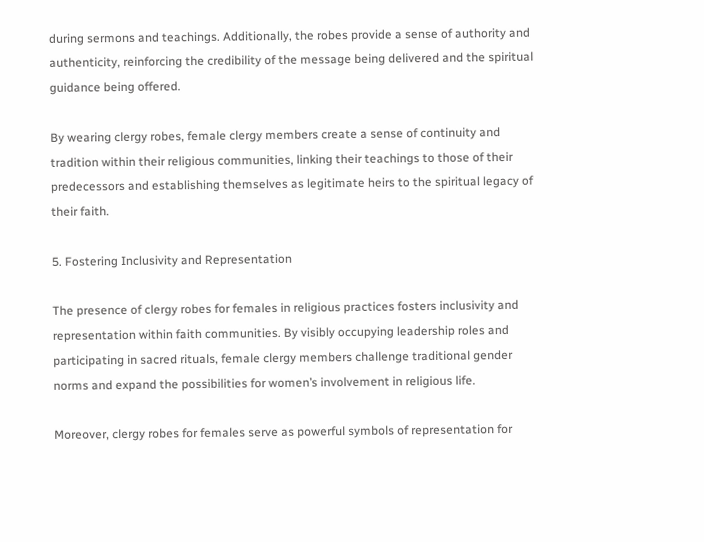during sermons and teachings. Additionally, the robes provide a sense of authority and authenticity, reinforcing the credibility of the message being delivered and the spiritual guidance being offered.

By wearing clergy robes, female clergy members create a sense of continuity and tradition within their religious communities, linking their teachings to those of their predecessors and establishing themselves as legitimate heirs to the spiritual legacy of their faith.

5. Fostering Inclusivity and Representation

The presence of clergy robes for females in religious practices fosters inclusivity and representation within faith communities. By visibly occupying leadership roles and participating in sacred rituals, female clergy members challenge traditional gender norms and expand the possibilities for women’s involvement in religious life.

Moreover, clergy robes for females serve as powerful symbols of representation for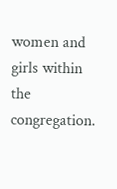women and girls within the congregation.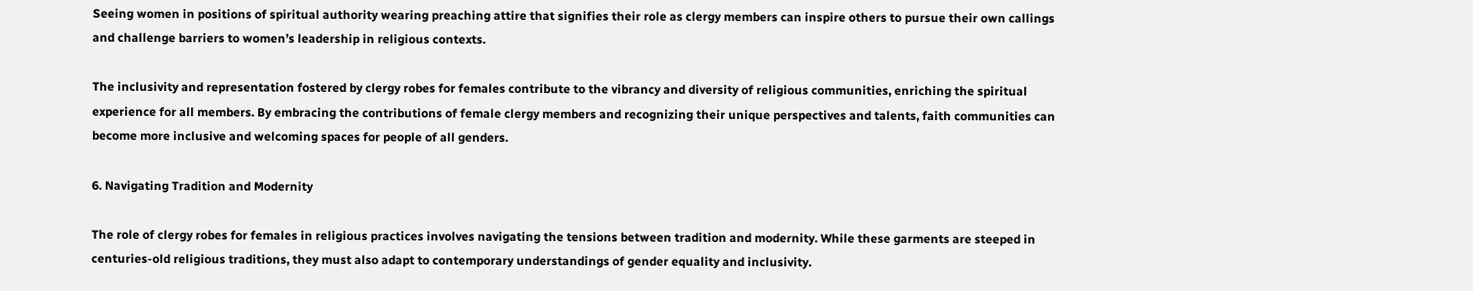Seeing women in positions of spiritual authority wearing preaching attire that signifies their role as clergy members can inspire others to pursue their own callings and challenge barriers to women’s leadership in religious contexts.

The inclusivity and representation fostered by clergy robes for females contribute to the vibrancy and diversity of religious communities, enriching the spiritual experience for all members. By embracing the contributions of female clergy members and recognizing their unique perspectives and talents, faith communities can become more inclusive and welcoming spaces for people of all genders.

6. Navigating Tradition and Modernity

The role of clergy robes for females in religious practices involves navigating the tensions between tradition and modernity. While these garments are steeped in centuries-old religious traditions, they must also adapt to contemporary understandings of gender equality and inclusivity.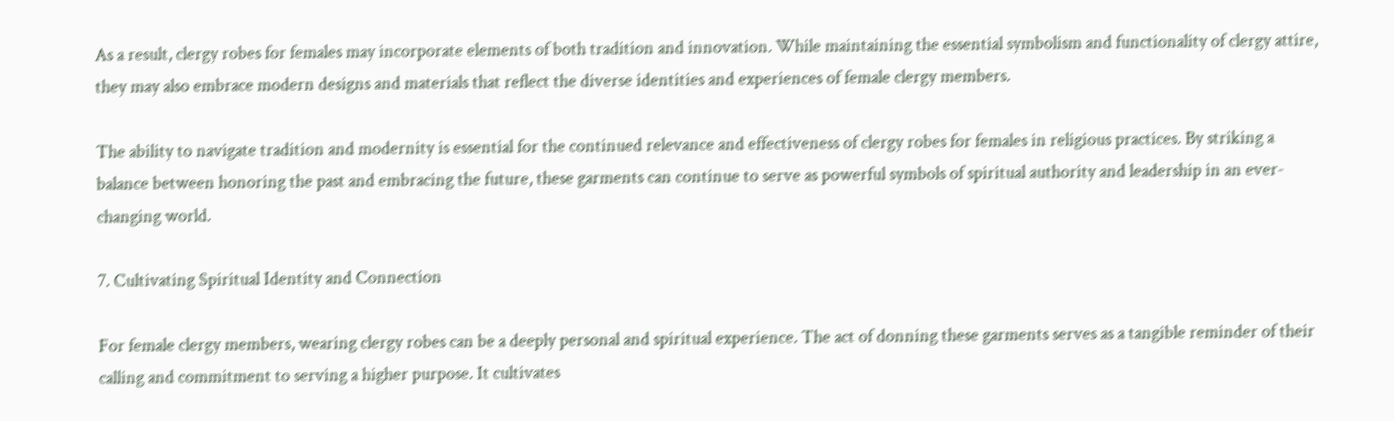As a result, clergy robes for females may incorporate elements of both tradition and innovation. While maintaining the essential symbolism and functionality of clergy attire, they may also embrace modern designs and materials that reflect the diverse identities and experiences of female clergy members.

The ability to navigate tradition and modernity is essential for the continued relevance and effectiveness of clergy robes for females in religious practices. By striking a balance between honoring the past and embracing the future, these garments can continue to serve as powerful symbols of spiritual authority and leadership in an ever-changing world.

7. Cultivating Spiritual Identity and Connection

For female clergy members, wearing clergy robes can be a deeply personal and spiritual experience. The act of donning these garments serves as a tangible reminder of their calling and commitment to serving a higher purpose. It cultivates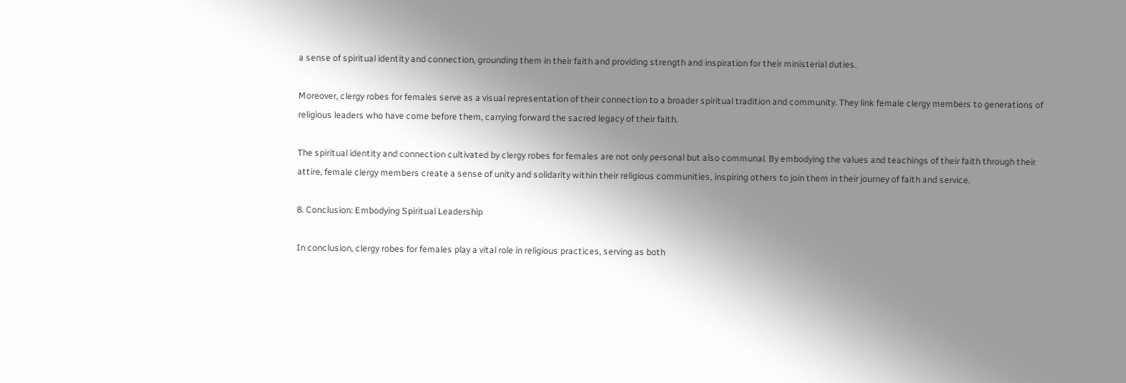a sense of spiritual identity and connection, grounding them in their faith and providing strength and inspiration for their ministerial duties.

Moreover, clergy robes for females serve as a visual representation of their connection to a broader spiritual tradition and community. They link female clergy members to generations of religious leaders who have come before them, carrying forward the sacred legacy of their faith.

The spiritual identity and connection cultivated by clergy robes for females are not only personal but also communal. By embodying the values and teachings of their faith through their attire, female clergy members create a sense of unity and solidarity within their religious communities, inspiring others to join them in their journey of faith and service.

8. Conclusion: Embodying Spiritual Leadership

In conclusion, clergy robes for females play a vital role in religious practices, serving as both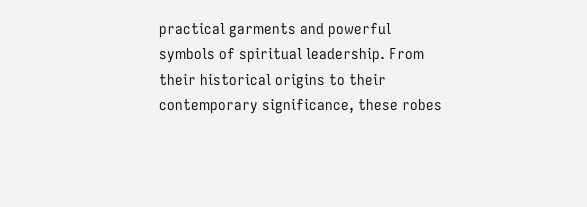practical garments and powerful symbols of spiritual leadership. From their historical origins to their contemporary significance, these robes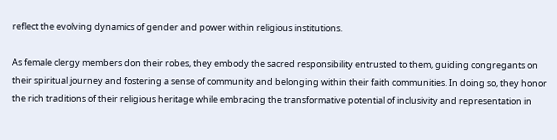reflect the evolving dynamics of gender and power within religious institutions.

As female clergy members don their robes, they embody the sacred responsibility entrusted to them, guiding congregants on their spiritual journey and fostering a sense of community and belonging within their faith communities. In doing so, they honor the rich traditions of their religious heritage while embracing the transformative potential of inclusivity and representation in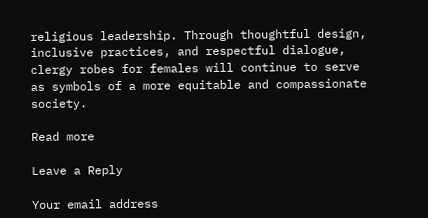religious leadership. Through thoughtful design, inclusive practices, and respectful dialogue, clergy robes for females will continue to serve as symbols of a more equitable and compassionate society.

Read more

Leave a Reply

Your email address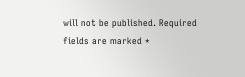will not be published. Required fields are marked *